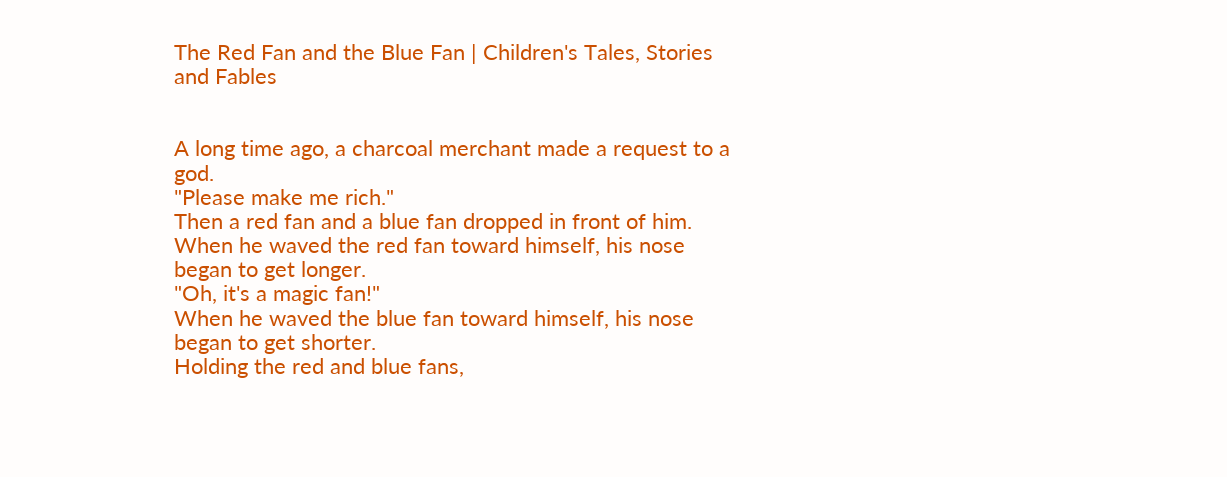The Red Fan and the Blue Fan | Children's Tales, Stories and Fables


A long time ago, a charcoal merchant made a request to a god.
"Please make me rich."
Then a red fan and a blue fan dropped in front of him.
When he waved the red fan toward himself, his nose began to get longer.
"Oh, it's a magic fan!"
When he waved the blue fan toward himself, his nose began to get shorter.
Holding the red and blue fans,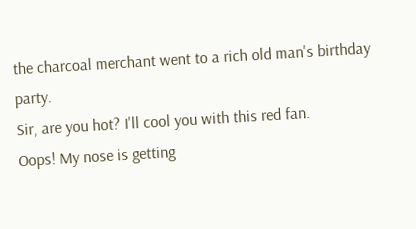the charcoal merchant went to a rich old man's birthday party.
Sir, are you hot? I'll cool you with this red fan.
Oops! My nose is getting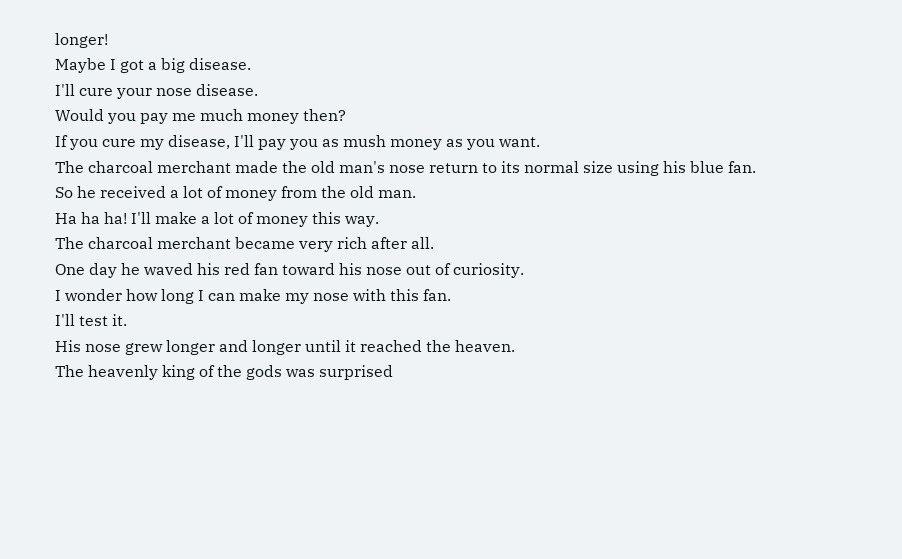longer!
Maybe I got a big disease.
I'll cure your nose disease.
Would you pay me much money then?
If you cure my disease, I'll pay you as mush money as you want.
The charcoal merchant made the old man's nose return to its normal size using his blue fan.
So he received a lot of money from the old man.
Ha ha ha! I'll make a lot of money this way.
The charcoal merchant became very rich after all.
One day he waved his red fan toward his nose out of curiosity.
I wonder how long I can make my nose with this fan.
I'll test it.
His nose grew longer and longer until it reached the heaven.
The heavenly king of the gods was surprised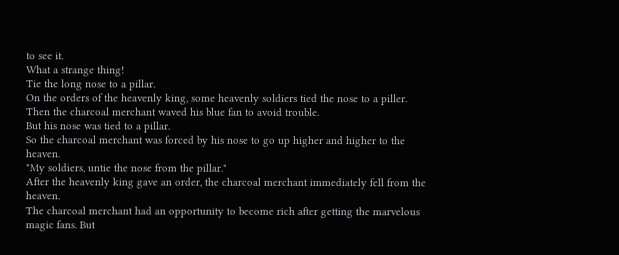to see it.
What a strange thing!
Tie the long nose to a pillar.
On the orders of the heavenly king, some heavenly soldiers tied the nose to a piller.
Then the charcoal merchant waved his blue fan to avoid trouble.
But his nose was tied to a pillar.
So the charcoal merchant was forced by his nose to go up higher and higher to the heaven.
"My soldiers, untie the nose from the pillar."
After the heavenly king gave an order, the charcoal merchant immediately fell from the heaven.
The charcoal merchant had an opportunity to become rich after getting the marvelous magic fans. But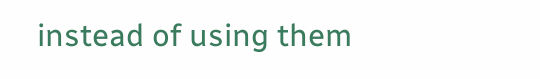instead of using them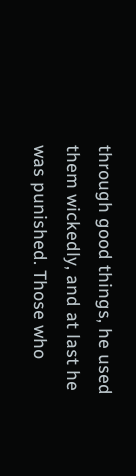through good things, he used them wickedly, and at last he was punished. Those who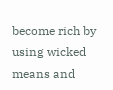become rich by using wicked means and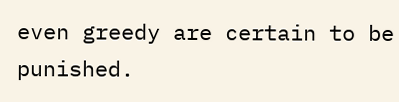even greedy are certain to be punished.